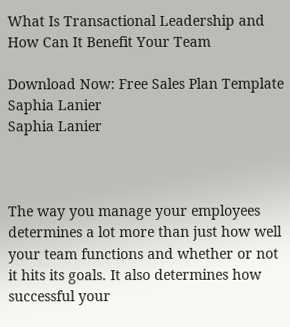What Is Transactional Leadership and How Can It Benefit Your Team

Download Now: Free Sales Plan Template
Saphia Lanier
Saphia Lanier



The way you manage your employees determines a lot more than just how well your team functions and whether or not it hits its goals. It also determines how successful your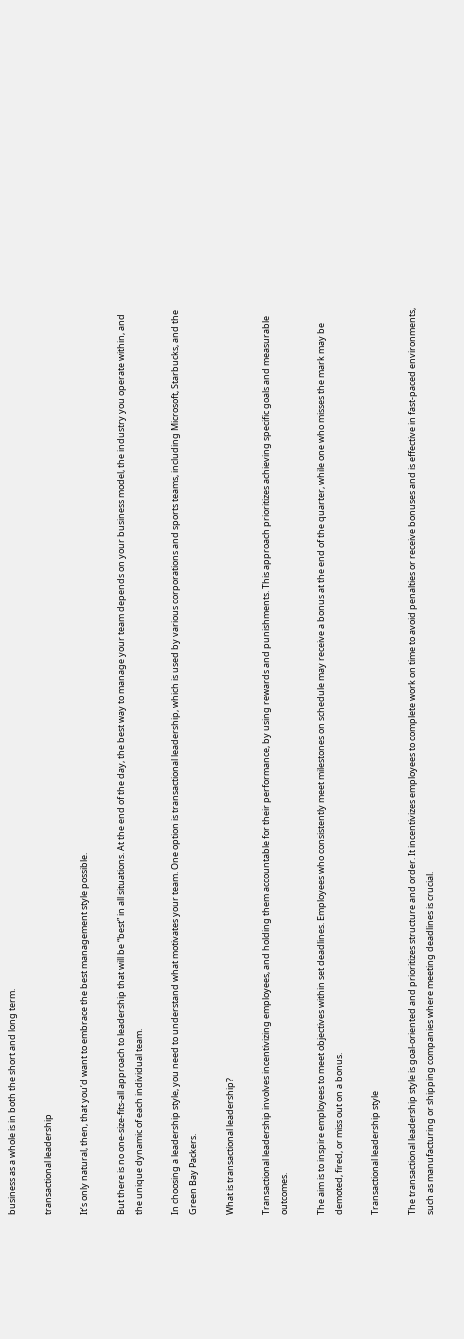business as a whole is in both the short and long term.

transactional leadership

It’s only natural, then, that you’d want to embrace the best management style possible.

But there is no one-size-fits-all approach to leadership that will be “best” in all situations. At the end of the day, the best way to manage your team depends on your business model, the industry you operate within, and the unique dynamic of each individual team.

In choosing a leadership style, you need to understand what motivates your team. One option is transactional leadership, which is used by various corporations and sports teams, including Microsoft, Starbucks, and the Green Bay Packers.

What is transactional leadership?

Transactional leadership involves incentivizing employees, and holding them accountable for their performance, by using rewards and punishments. This approach prioritizes achieving specific goals and measurable outcomes.

The aim is to inspire employees to meet objectives within set deadlines. Employees who consistently meet milestones on schedule may receive a bonus at the end of the quarter, while one who misses the mark may be demoted, fired, or miss out on a bonus.

Transactional leadership style

The transactional leadership style is goal-oriented and prioritizes structure and order. It incentivizes employees to complete work on time to avoid penalties or receive bonuses and is effective in fast-paced environments, such as manufacturing or shipping companies where meeting deadlines is crucial.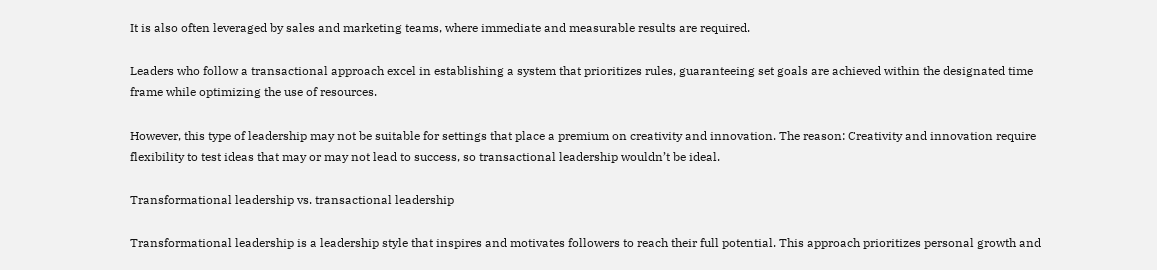It is also often leveraged by sales and marketing teams, where immediate and measurable results are required.

Leaders who follow a transactional approach excel in establishing a system that prioritizes rules, guaranteeing set goals are achieved within the designated time frame while optimizing the use of resources.

However, this type of leadership may not be suitable for settings that place a premium on creativity and innovation. The reason: Creativity and innovation require flexibility to test ideas that may or may not lead to success, so transactional leadership wouldn’t be ideal.

Transformational leadership vs. transactional leadership

Transformational leadership is a leadership style that inspires and motivates followers to reach their full potential. This approach prioritizes personal growth and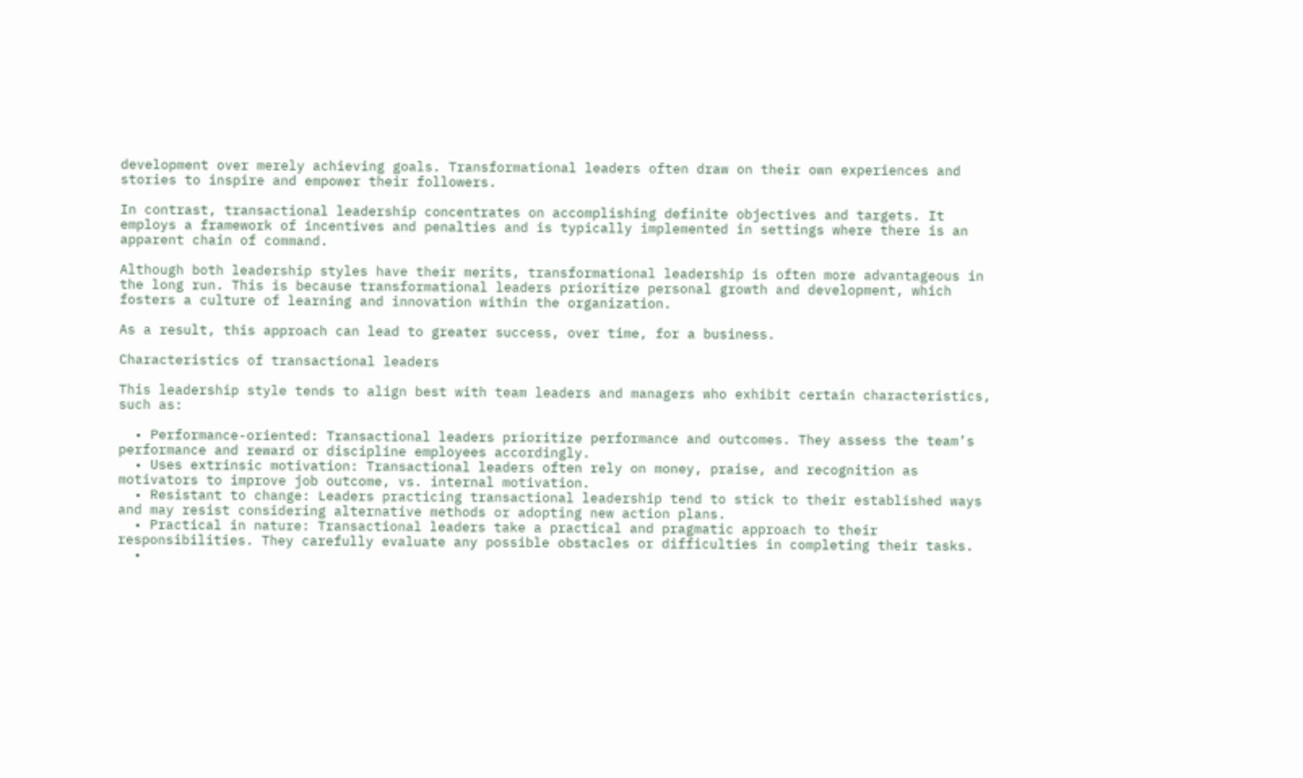development over merely achieving goals. Transformational leaders often draw on their own experiences and stories to inspire and empower their followers.

In contrast, transactional leadership concentrates on accomplishing definite objectives and targets. It employs a framework of incentives and penalties and is typically implemented in settings where there is an apparent chain of command.

Although both leadership styles have their merits, transformational leadership is often more advantageous in the long run. This is because transformational leaders prioritize personal growth and development, which fosters a culture of learning and innovation within the organization.

As a result, this approach can lead to greater success, over time, for a business.

Characteristics of transactional leaders

This leadership style tends to align best with team leaders and managers who exhibit certain characteristics, such as:

  • Performance-oriented: Transactional leaders prioritize performance and outcomes. They assess the team’s performance and reward or discipline employees accordingly.
  • Uses extrinsic motivation: Transactional leaders often rely on money, praise, and recognition as motivators to improve job outcome, vs. internal motivation.
  • Resistant to change: Leaders practicing transactional leadership tend to stick to their established ways and may resist considering alternative methods or adopting new action plans.
  • Practical in nature: Transactional leaders take a practical and pragmatic approach to their responsibilities. They carefully evaluate any possible obstacles or difficulties in completing their tasks.
  •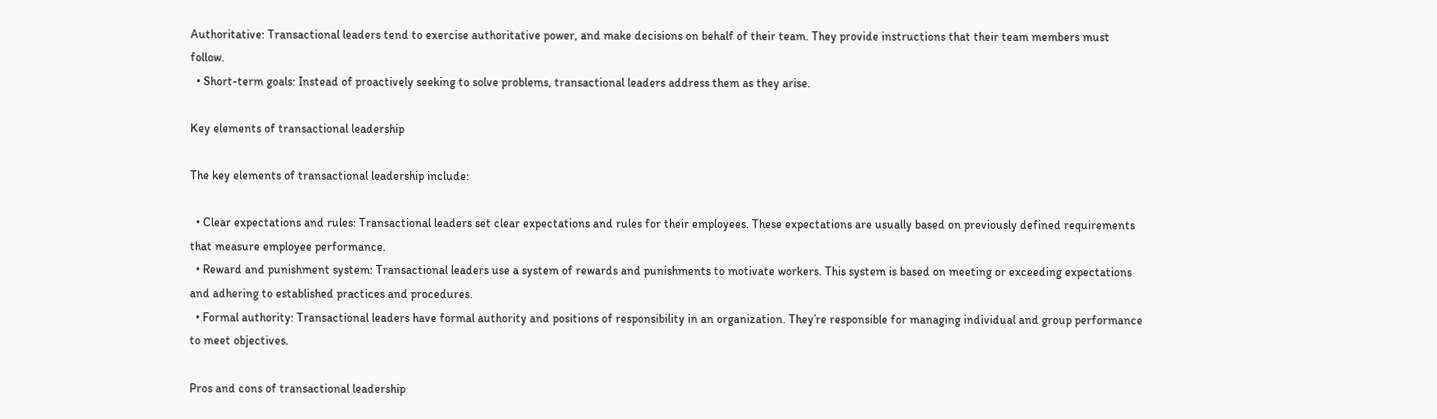Authoritative: Transactional leaders tend to exercise authoritative power, and make decisions on behalf of their team. They provide instructions that their team members must follow.
  • Short-term goals: Instead of proactively seeking to solve problems, transactional leaders address them as they arise.

Key elements of transactional leadership

The key elements of transactional leadership include:

  • Clear expectations and rules: Transactional leaders set clear expectations and rules for their employees. These expectations are usually based on previously defined requirements that measure employee performance.
  • Reward and punishment system: Transactional leaders use a system of rewards and punishments to motivate workers. This system is based on meeting or exceeding expectations and adhering to established practices and procedures.
  • Formal authority: Transactional leaders have formal authority and positions of responsibility in an organization. They’re responsible for managing individual and group performance to meet objectives.

Pros and cons of transactional leadership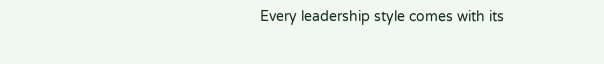Every leadership style comes with its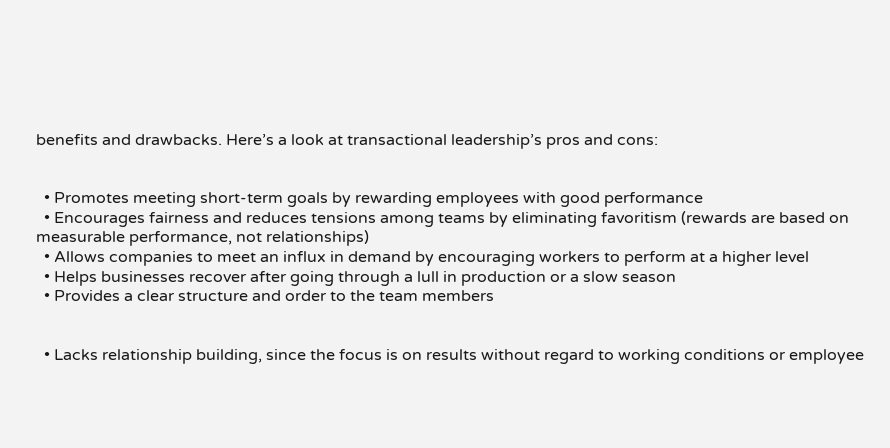benefits and drawbacks. Here’s a look at transactional leadership’s pros and cons:


  • Promotes meeting short-term goals by rewarding employees with good performance
  • Encourages fairness and reduces tensions among teams by eliminating favoritism (rewards are based on measurable performance, not relationships)
  • Allows companies to meet an influx in demand by encouraging workers to perform at a higher level
  • Helps businesses recover after going through a lull in production or a slow season
  • Provides a clear structure and order to the team members


  • Lacks relationship building, since the focus is on results without regard to working conditions or employee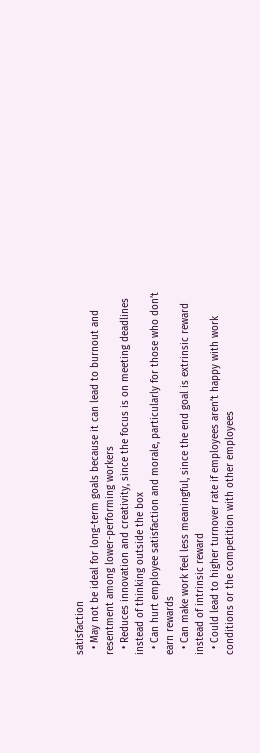satisfaction
  • May not be ideal for long-term goals because it can lead to burnout and resentment among lower-performing workers
  • Reduces innovation and creativity, since the focus is on meeting deadlines instead of thinking outside the box
  • Can hurt employee satisfaction and morale, particularly for those who don’t earn rewards
  • Can make work feel less meaningful, since the end goal is extrinsic reward instead of intrinsic reward
  • Could lead to higher turnover rate if employees aren’t happy with work conditions or the competition with other employees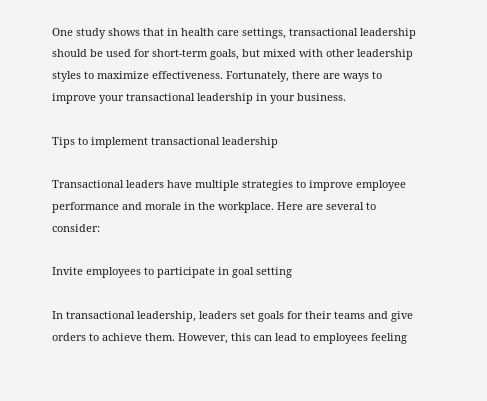One study shows that in health care settings, transactional leadership should be used for short-term goals, but mixed with other leadership styles to maximize effectiveness. Fortunately, there are ways to improve your transactional leadership in your business.

Tips to implement transactional leadership

Transactional leaders have multiple strategies to improve employee performance and morale in the workplace. Here are several to consider:

Invite employees to participate in goal setting

In transactional leadership, leaders set goals for their teams and give orders to achieve them. However, this can lead to employees feeling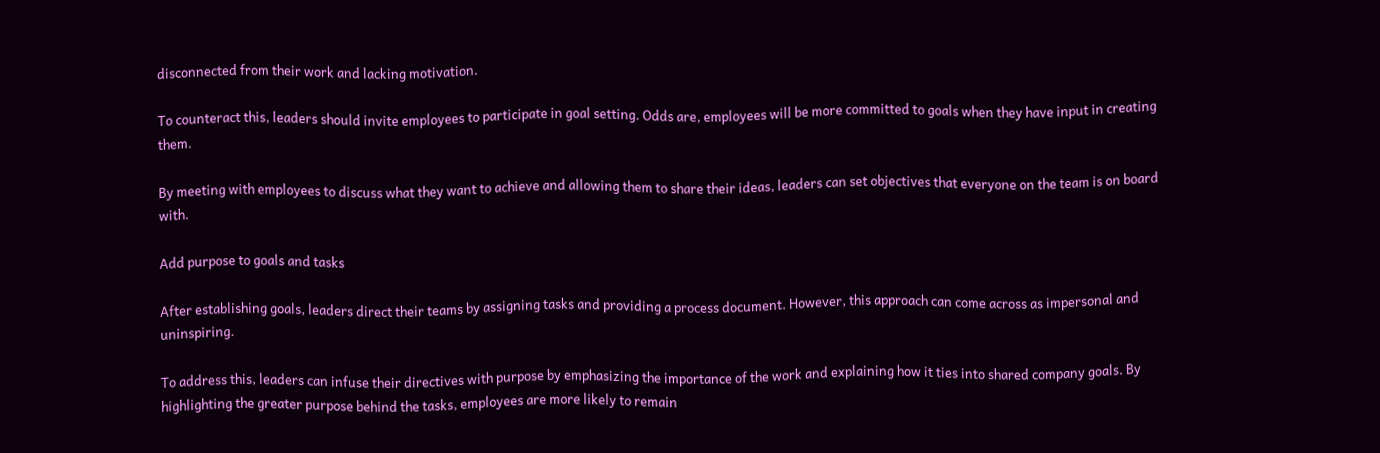disconnected from their work and lacking motivation.

To counteract this, leaders should invite employees to participate in goal setting. Odds are, employees will be more committed to goals when they have input in creating them.

By meeting with employees to discuss what they want to achieve and allowing them to share their ideas, leaders can set objectives that everyone on the team is on board with.

Add purpose to goals and tasks

After establishing goals, leaders direct their teams by assigning tasks and providing a process document. However, this approach can come across as impersonal and uninspiring.

To address this, leaders can infuse their directives with purpose by emphasizing the importance of the work and explaining how it ties into shared company goals. By highlighting the greater purpose behind the tasks, employees are more likely to remain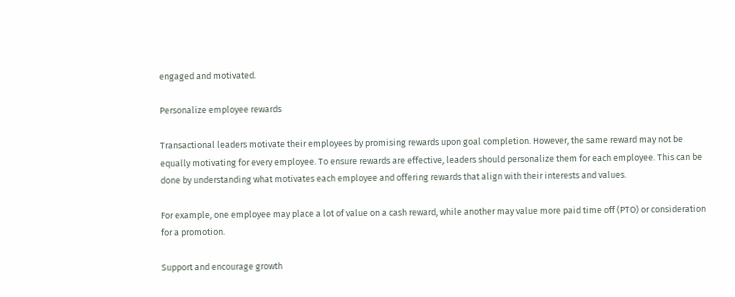engaged and motivated.

Personalize employee rewards

Transactional leaders motivate their employees by promising rewards upon goal completion. However, the same reward may not be equally motivating for every employee. To ensure rewards are effective, leaders should personalize them for each employee. This can be done by understanding what motivates each employee and offering rewards that align with their interests and values.

For example, one employee may place a lot of value on a cash reward, while another may value more paid time off (PTO) or consideration for a promotion.

Support and encourage growth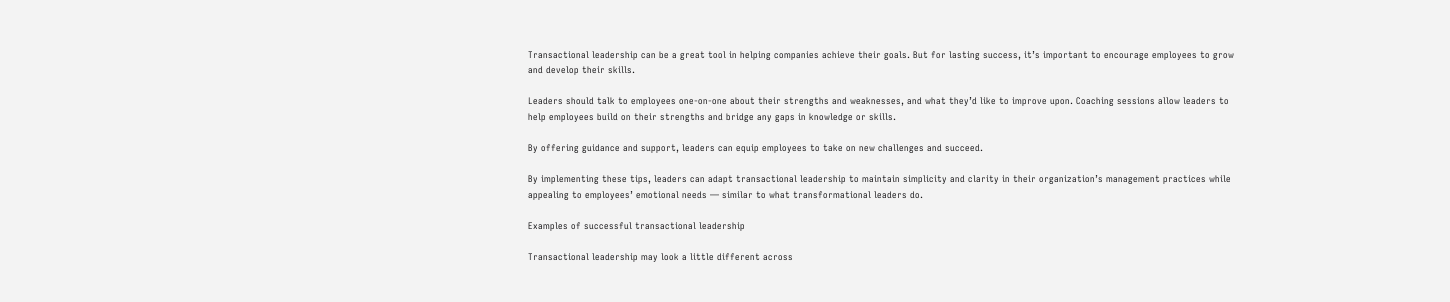Transactional leadership can be a great tool in helping companies achieve their goals. But for lasting success, it’s important to encourage employees to grow and develop their skills.

Leaders should talk to employees one-on-one about their strengths and weaknesses, and what they’d like to improve upon. Coaching sessions allow leaders to help employees build on their strengths and bridge any gaps in knowledge or skills.

By offering guidance and support, leaders can equip employees to take on new challenges and succeed.

By implementing these tips, leaders can adapt transactional leadership to maintain simplicity and clarity in their organization’s management practices while appealing to employees’ emotional needs — similar to what transformational leaders do.

Examples of successful transactional leadership

Transactional leadership may look a little different across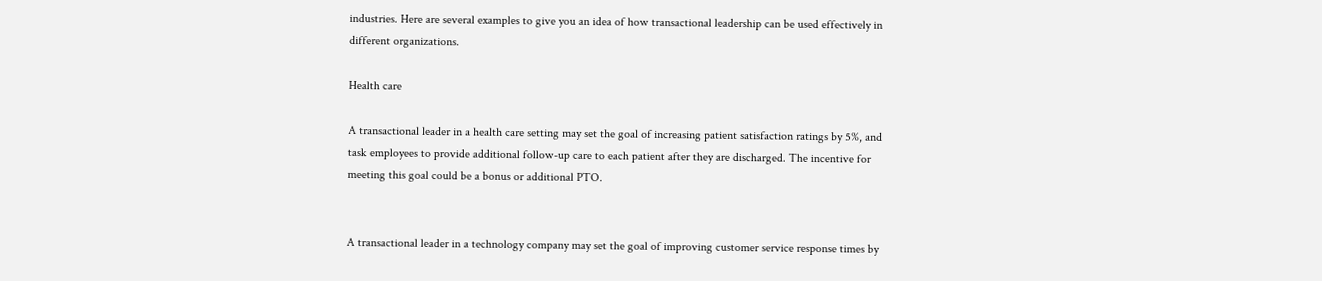industries. Here are several examples to give you an idea of how transactional leadership can be used effectively in different organizations.

Health care

A transactional leader in a health care setting may set the goal of increasing patient satisfaction ratings by 5%, and task employees to provide additional follow-up care to each patient after they are discharged. The incentive for meeting this goal could be a bonus or additional PTO.


A transactional leader in a technology company may set the goal of improving customer service response times by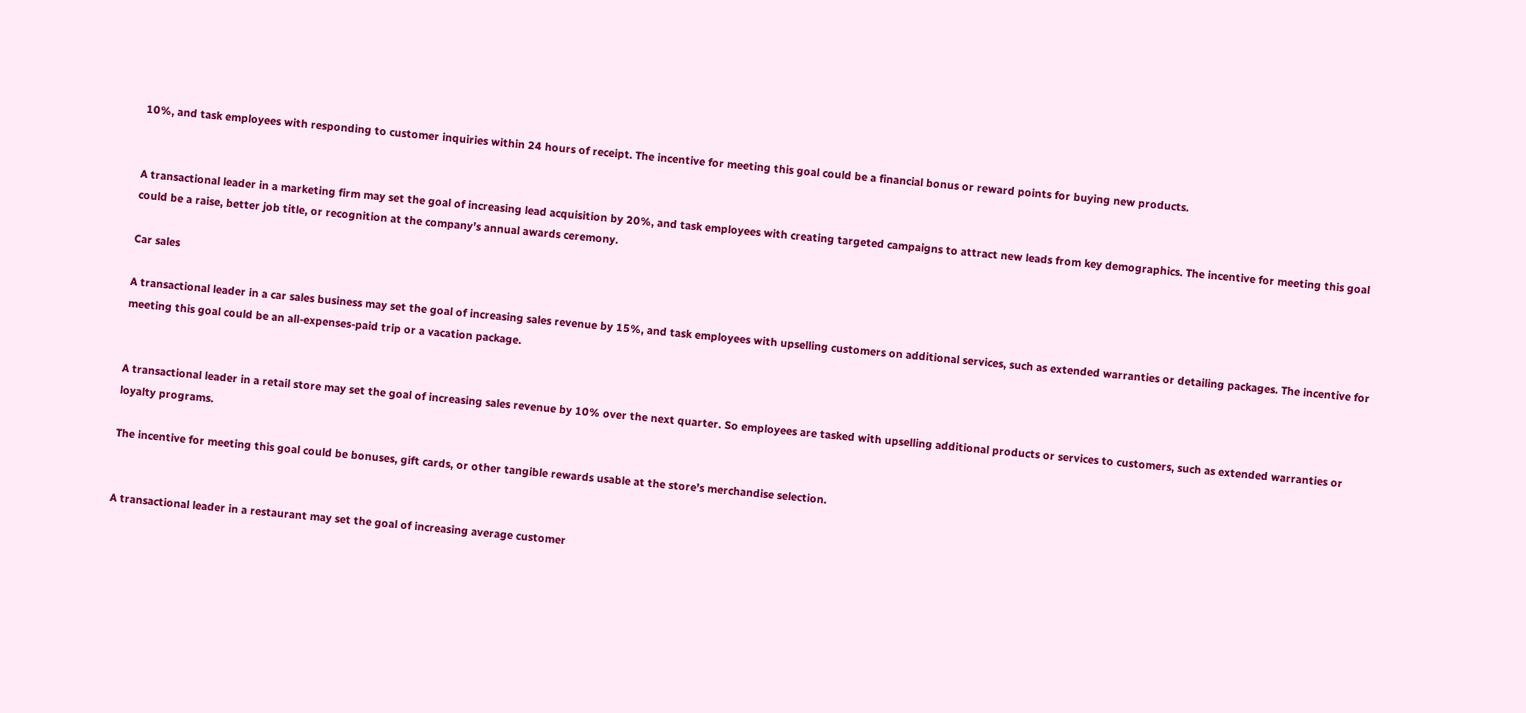10%, and task employees with responding to customer inquiries within 24 hours of receipt. The incentive for meeting this goal could be a financial bonus or reward points for buying new products.


A transactional leader in a marketing firm may set the goal of increasing lead acquisition by 20%, and task employees with creating targeted campaigns to attract new leads from key demographics. The incentive for meeting this goal could be a raise, better job title, or recognition at the company’s annual awards ceremony.

Car sales

A transactional leader in a car sales business may set the goal of increasing sales revenue by 15%, and task employees with upselling customers on additional services, such as extended warranties or detailing packages. The incentive for meeting this goal could be an all-expenses-paid trip or a vacation package.


A transactional leader in a retail store may set the goal of increasing sales revenue by 10% over the next quarter. So employees are tasked with upselling additional products or services to customers, such as extended warranties or loyalty programs.

The incentive for meeting this goal could be bonuses, gift cards, or other tangible rewards usable at the store’s merchandise selection.


A transactional leader in a restaurant may set the goal of increasing average customer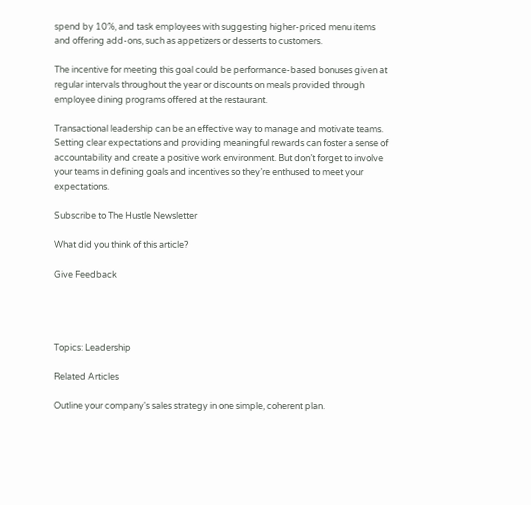spend by 10%, and task employees with suggesting higher-priced menu items and offering add-ons, such as appetizers or desserts to customers.

The incentive for meeting this goal could be performance-based bonuses given at regular intervals throughout the year or discounts on meals provided through employee dining programs offered at the restaurant.

Transactional leadership can be an effective way to manage and motivate teams. Setting clear expectations and providing meaningful rewards can foster a sense of accountability and create a positive work environment. But don’t forget to involve your teams in defining goals and incentives so they’re enthused to meet your expectations.

Subscribe to The Hustle Newsletter

What did you think of this article?

Give Feedback




Topics: Leadership

Related Articles

Outline your company's sales strategy in one simple, coherent plan.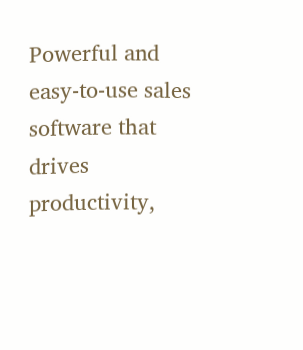Powerful and easy-to-use sales software that drives productivity,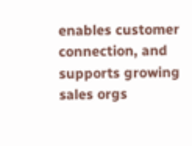enables customer connection, and supports growing sales orgs